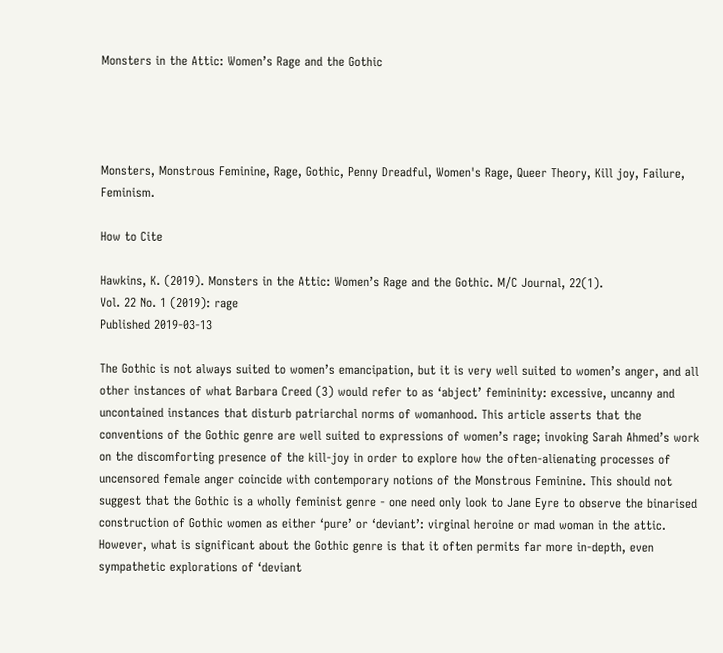Monsters in the Attic: Women’s Rage and the Gothic




Monsters, Monstrous Feminine, Rage, Gothic, Penny Dreadful, Women's Rage, Queer Theory, Kill joy, Failure, Feminism.

How to Cite

Hawkins, K. (2019). Monsters in the Attic: Women’s Rage and the Gothic. M/C Journal, 22(1).
Vol. 22 No. 1 (2019): rage
Published 2019-03-13

The Gothic is not always suited to women’s emancipation, but it is very well suited to women’s anger, and all other instances of what Barbara Creed (3) would refer to as ‘abject’ femininity: excessive, uncanny and uncontained instances that disturb patriarchal norms of womanhood. This article asserts that the conventions of the Gothic genre are well suited to expressions of women’s rage; invoking Sarah Ahmed’s work on the discomforting presence of the kill-joy in order to explore how the often-alienating processes of uncensored female anger coincide with contemporary notions of the Monstrous Feminine. This should not suggest that the Gothic is a wholly feminist genre - one need only look to Jane Eyre to observe the binarised construction of Gothic women as either ‘pure’ or ‘deviant’: virginal heroine or mad woman in the attic. However, what is significant about the Gothic genre is that it often permits far more in-depth, even sympathetic explorations of ‘deviant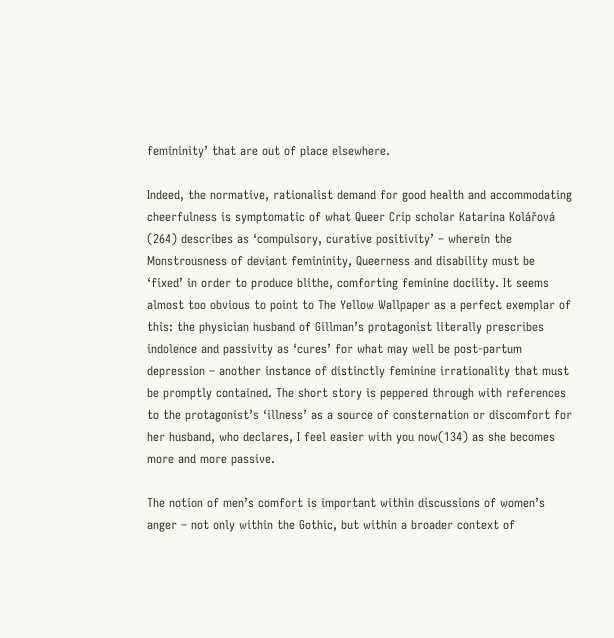femininity’ that are out of place elsewhere.

Indeed, the normative, rationalist demand for good health and accommodating cheerfulness is symptomatic of what Queer Crip scholar Katarina Kolářová (264) describes as ‘compulsory, curative positivity’ – wherein the Monstrousness of deviant femininity, Queerness and disability must be ‘fixed’ in order to produce blithe, comforting feminine docility. It seems almost too obvious to point to The Yellow Wallpaper as a perfect exemplar of this: the physician husband of Gillman’s protagonist literally prescribes indolence and passivity as ‘cures’ for what may well be post-partum depression – another instance of distinctly feminine irrationality that must be promptly contained. The short story is peppered through with references to the protagonist’s ‘illness’ as a source of consternation or discomfort for her husband, who declares, I feel easier with you now(134) as she becomes more and more passive.

The notion of men’s comfort is important within discussions of women’s anger – not only within the Gothic, but within a broader context of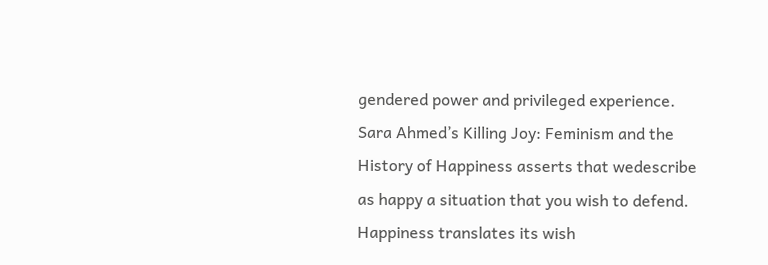gendered power and privileged experience. Sara Ahmed’s Killing Joy: Feminism and the History of Happiness asserts that wedescribe as happy a situation that you wish to defend. Happiness translates its wish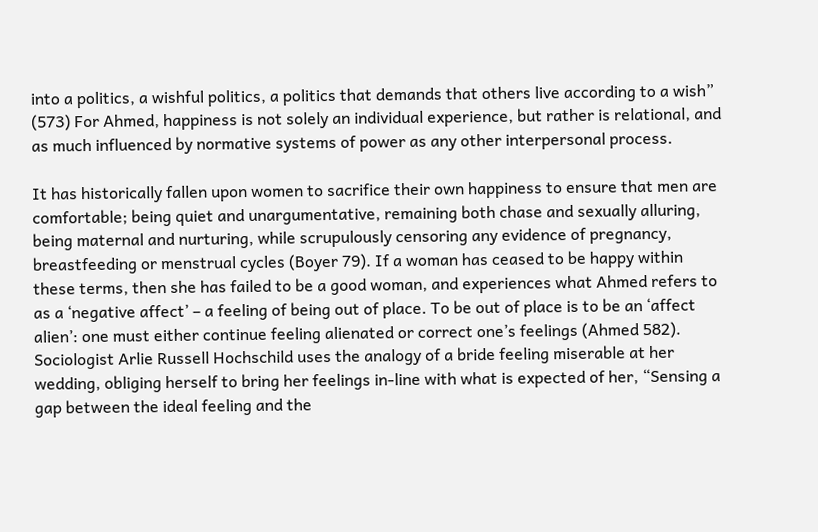into a politics, a wishful politics, a politics that demands that others live according to a wish” (573) For Ahmed, happiness is not solely an individual experience, but rather is relational, and as much influenced by normative systems of power as any other interpersonal process.

It has historically fallen upon women to sacrifice their own happiness to ensure that men are comfortable; being quiet and unargumentative, remaining both chase and sexually alluring, being maternal and nurturing, while scrupulously censoring any evidence of pregnancy, breastfeeding or menstrual cycles (Boyer 79). If a woman has ceased to be happy within these terms, then she has failed to be a good woman, and experiences what Ahmed refers to as a ‘negative affect’ – a feeling of being out of place. To be out of place is to be an ‘affect alien’: one must either continue feeling alienated or correct one’s feelings (Ahmed 582). Sociologist Arlie Russell Hochschild uses the analogy of a bride feeling miserable at her wedding, obliging herself to bring her feelings in-line with what is expected of her, “Sensing a gap between the ideal feeling and the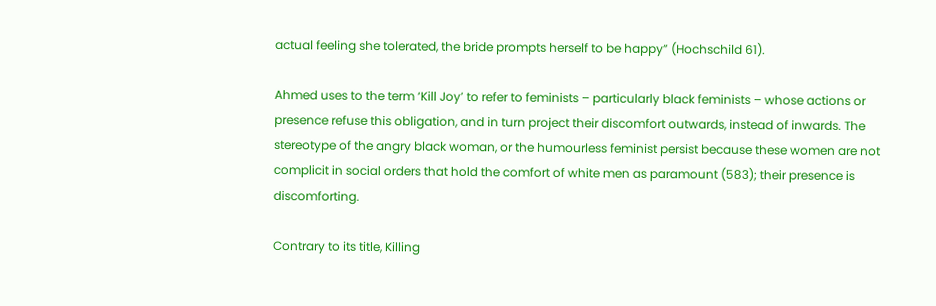actual feeling she tolerated, the bride prompts herself to be happy” (Hochschild 61).

Ahmed uses to the term ‘Kill Joy’ to refer to feminists – particularly black feminists – whose actions or presence refuse this obligation, and in turn project their discomfort outwards, instead of inwards. The stereotype of the angry black woman, or the humourless feminist persist because these women are not complicit in social orders that hold the comfort of white men as paramount (583); their presence is discomforting.

Contrary to its title, Killing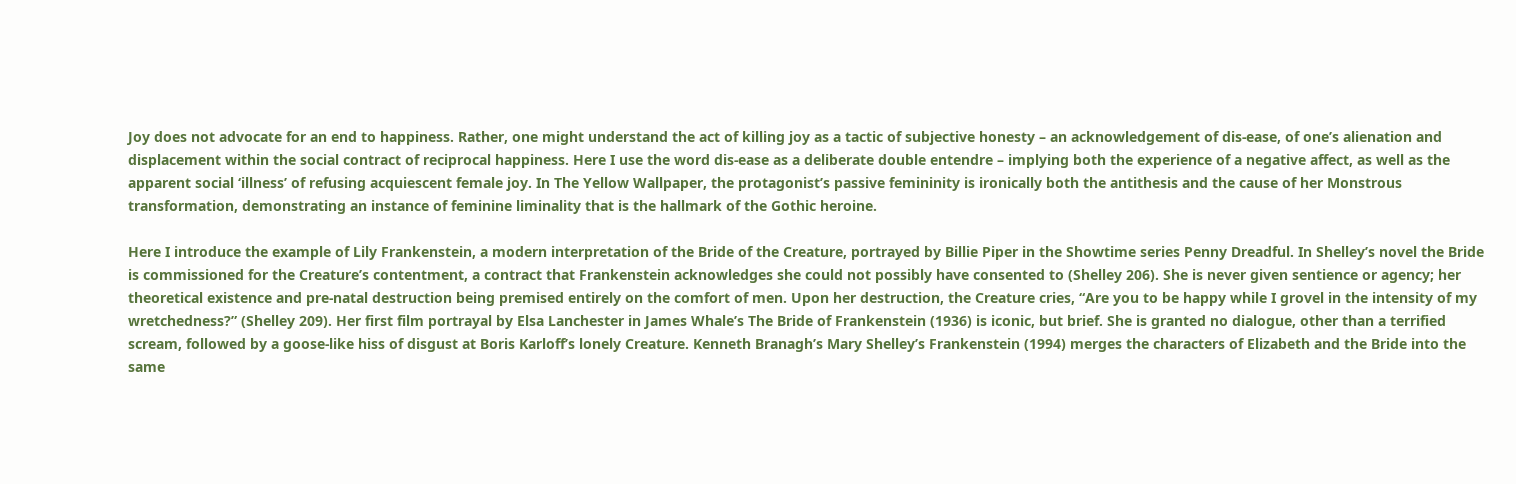Joy does not advocate for an end to happiness. Rather, one might understand the act of killing joy as a tactic of subjective honesty – an acknowledgement of dis-ease, of one’s alienation and displacement within the social contract of reciprocal happiness. Here I use the word dis-ease as a deliberate double entendre – implying both the experience of a negative affect, as well as the apparent social ‘illness’ of refusing acquiescent female joy. In The Yellow Wallpaper, the protagonist’s passive femininity is ironically both the antithesis and the cause of her Monstrous transformation, demonstrating an instance of feminine liminality that is the hallmark of the Gothic heroine.

Here I introduce the example of Lily Frankenstein, a modern interpretation of the Bride of the Creature, portrayed by Billie Piper in the Showtime series Penny Dreadful. In Shelley’s novel the Bride is commissioned for the Creature’s contentment, a contract that Frankenstein acknowledges she could not possibly have consented to (Shelley 206). She is never given sentience or agency; her theoretical existence and pre-natal destruction being premised entirely on the comfort of men. Upon her destruction, the Creature cries, “Are you to be happy while I grovel in the intensity of my wretchedness?” (Shelley 209). Her first film portrayal by Elsa Lanchester in James Whale’s The Bride of Frankenstein (1936) is iconic, but brief. She is granted no dialogue, other than a terrified scream, followed by a goose-like hiss of disgust at Boris Karloff’s lonely Creature. Kenneth Branagh’s Mary Shelley’s Frankenstein (1994) merges the characters of Elizabeth and the Bride into the same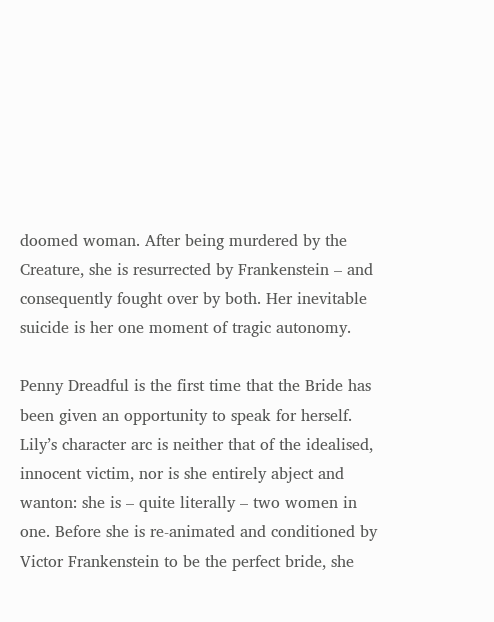doomed woman. After being murdered by the Creature, she is resurrected by Frankenstein – and consequently fought over by both. Her inevitable suicide is her one moment of tragic autonomy.

Penny Dreadful is the first time that the Bride has been given an opportunity to speak for herself. Lily’s character arc is neither that of the idealised, innocent victim, nor is she entirely abject and wanton: she is – quite literally – two women in one. Before she is re-animated and conditioned by Victor Frankenstein to be the perfect bride, she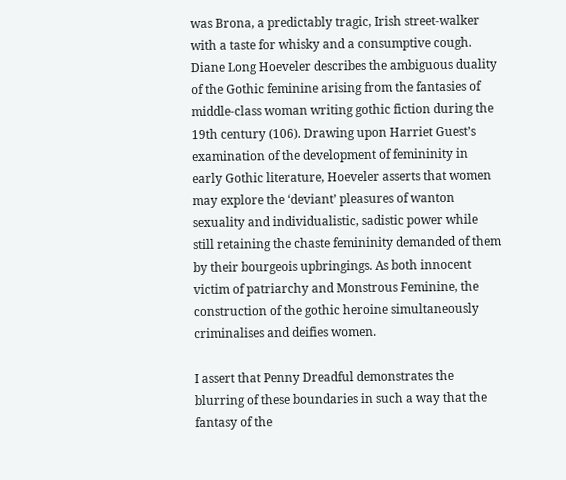was Brona, a predictably tragic, Irish street-walker with a taste for whisky and a consumptive cough. Diane Long Hoeveler describes the ambiguous duality of the Gothic feminine arising from the fantasies of middle-class woman writing gothic fiction during the 19th century (106). Drawing upon Harriet Guest’s examination of the development of femininity in early Gothic literature, Hoeveler asserts that women may explore the ‘deviant’ pleasures of wanton sexuality and individualistic, sadistic power while still retaining the chaste femininity demanded of them by their bourgeois upbringings. As both innocent victim of patriarchy and Monstrous Feminine, the construction of the gothic heroine simultaneously criminalises and deifies women.

I assert that Penny Dreadful demonstrates the blurring of these boundaries in such a way that the fantasy of the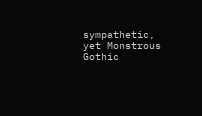sympathetic, yet Monstrous Gothic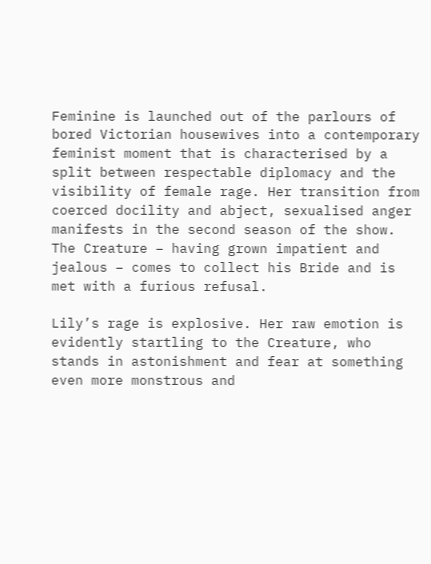Feminine is launched out of the parlours of bored Victorian housewives into a contemporary feminist moment that is characterised by a split between respectable diplomacy and the visibility of female rage. Her transition from coerced docility and abject, sexualised anger manifests in the second season of the show. The Creature – having grown impatient and jealous – comes to collect his Bride and is met with a furious refusal.

Lily’s rage is explosive. Her raw emotion is evidently startling to the Creature, who stands in astonishment and fear at something even more monstrous and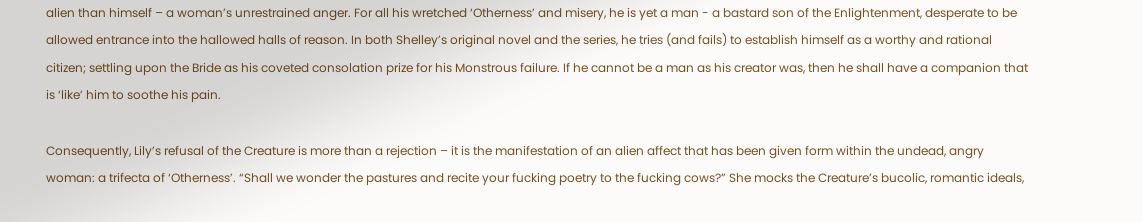alien than himself – a woman’s unrestrained anger. For all his wretched ‘Otherness’ and misery, he is yet a man - a bastard son of the Enlightenment, desperate to be allowed entrance into the hallowed halls of reason. In both Shelley’s original novel and the series, he tries (and fails) to establish himself as a worthy and rational citizen; settling upon the Bride as his coveted consolation prize for his Monstrous failure. If he cannot be a man as his creator was, then he shall have a companion that is ‘like’ him to soothe his pain.

Consequently, Lily’s refusal of the Creature is more than a rejection – it is the manifestation of an alien affect that has been given form within the undead, angry woman: a trifecta of ‘Otherness’. “Shall we wonder the pastures and recite your fucking poetry to the fucking cows?” She mocks the Creature’s bucolic, romantic ideals,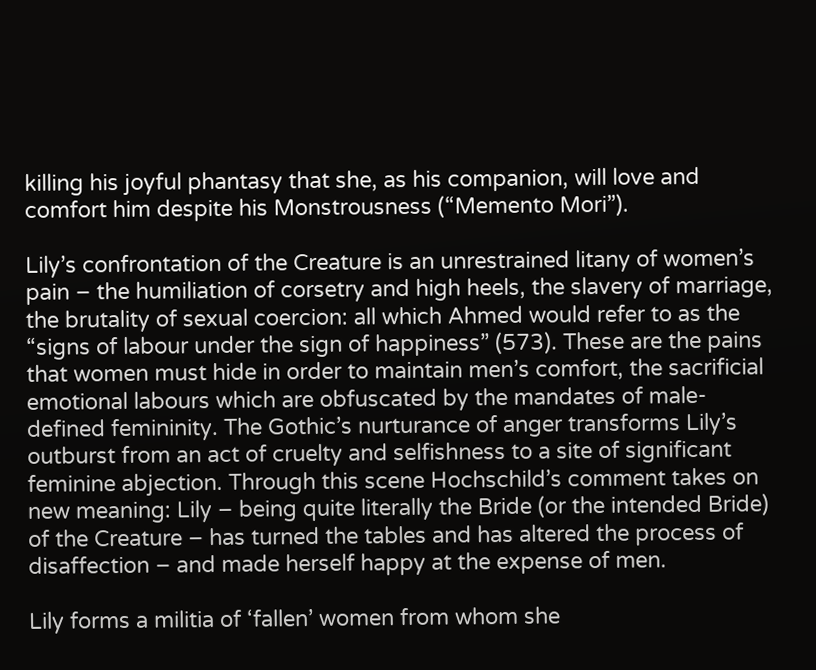killing his joyful phantasy that she, as his companion, will love and comfort him despite his Monstrousness (“Memento Mori”).

Lily’s confrontation of the Creature is an unrestrained litany of women’s pain – the humiliation of corsetry and high heels, the slavery of marriage, the brutality of sexual coercion: all which Ahmed would refer to as the “signs of labour under the sign of happiness” (573). These are the pains that women must hide in order to maintain men’s comfort, the sacrificial emotional labours which are obfuscated by the mandates of male-defined femininity. The Gothic’s nurturance of anger transforms Lily’s outburst from an act of cruelty and selfishness to a site of significant feminine abjection. Through this scene Hochschild’s comment takes on new meaning: Lily – being quite literally the Bride (or the intended Bride) of the Creature – has turned the tables and has altered the process of disaffection – and made herself happy at the expense of men.

Lily forms a militia of ‘fallen’ women from whom she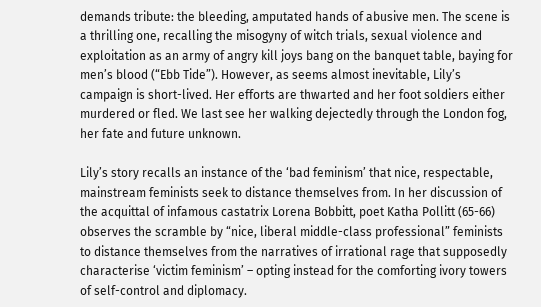demands tribute: the bleeding, amputated hands of abusive men. The scene is a thrilling one, recalling the misogyny of witch trials, sexual violence and exploitation as an army of angry kill joys bang on the banquet table, baying for men’s blood (“Ebb Tide”). However, as seems almost inevitable, Lily’s campaign is short-lived. Her efforts are thwarted and her foot soldiers either murdered or fled. We last see her walking dejectedly through the London fog, her fate and future unknown.

Lily’s story recalls an instance of the ‘bad feminism’ that nice, respectable, mainstream feminists seek to distance themselves from. In her discussion of the acquittal of infamous castatrix Lorena Bobbitt, poet Katha Pollitt (65-66) observes the scramble by “nice, liberal middle-class professional” feminists to distance themselves from the narratives of irrational rage that supposedly characterise ‘victim feminism’ – opting instead for the comforting ivory towers of self-control and diplomacy.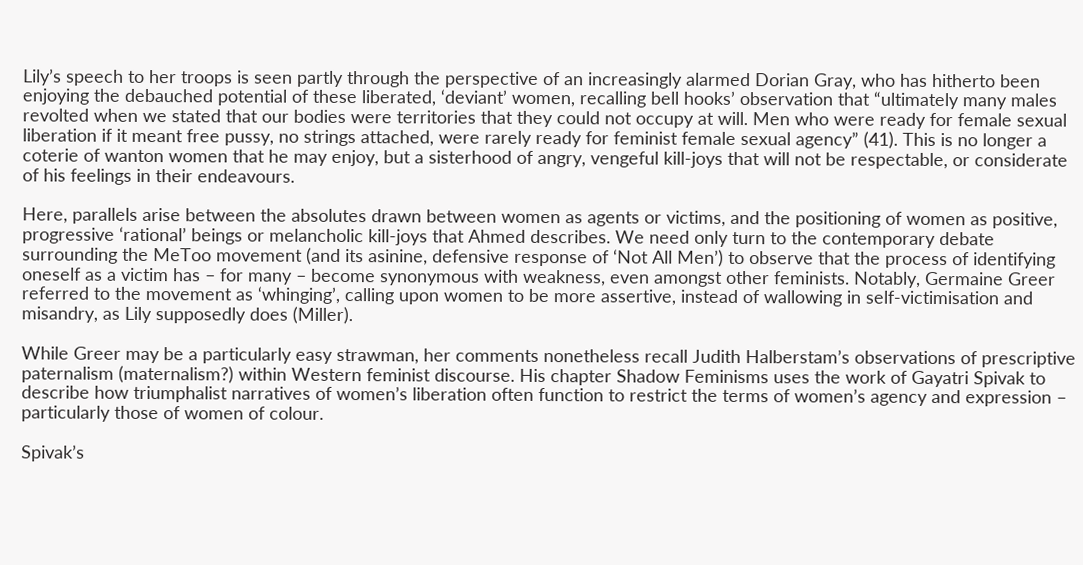Lily’s speech to her troops is seen partly through the perspective of an increasingly alarmed Dorian Gray, who has hitherto been enjoying the debauched potential of these liberated, ‘deviant’ women, recalling bell hooks’ observation that “ultimately many males revolted when we stated that our bodies were territories that they could not occupy at will. Men who were ready for female sexual liberation if it meant free pussy, no strings attached, were rarely ready for feminist female sexual agency” (41). This is no longer a coterie of wanton women that he may enjoy, but a sisterhood of angry, vengeful kill-joys that will not be respectable, or considerate of his feelings in their endeavours.

Here, parallels arise between the absolutes drawn between women as agents or victims, and the positioning of women as positive, progressive ‘rational’ beings or melancholic kill-joys that Ahmed describes. We need only turn to the contemporary debate surrounding the MeToo movement (and its asinine, defensive response of ‘Not All Men’) to observe that the process of identifying oneself as a victim has – for many – become synonymous with weakness, even amongst other feminists. Notably, Germaine Greer referred to the movement as ‘whinging’, calling upon women to be more assertive, instead of wallowing in self-victimisation and misandry, as Lily supposedly does (Miller).

While Greer may be a particularly easy strawman, her comments nonetheless recall Judith Halberstam’s observations of prescriptive paternalism (maternalism?) within Western feminist discourse. His chapter Shadow Feminisms uses the work of Gayatri Spivak to describe how triumphalist narratives of women’s liberation often function to restrict the terms of women’s agency and expression – particularly those of women of colour.

Spivak’s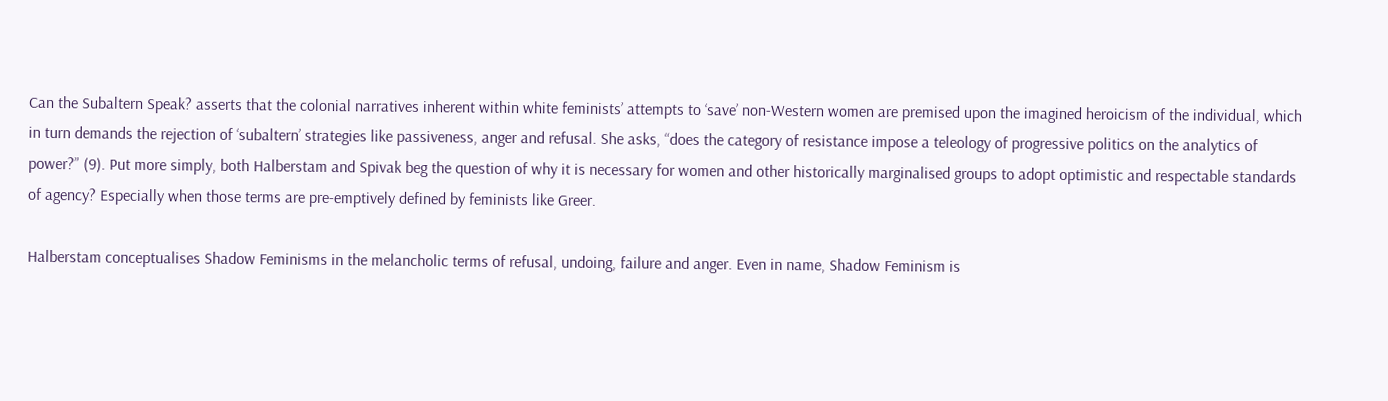Can the Subaltern Speak? asserts that the colonial narratives inherent within white feminists’ attempts to ‘save’ non-Western women are premised upon the imagined heroicism of the individual, which in turn demands the rejection of ‘subaltern’ strategies like passiveness, anger and refusal. She asks, “does the category of resistance impose a teleology of progressive politics on the analytics of power?” (9). Put more simply, both Halberstam and Spivak beg the question of why it is necessary for women and other historically marginalised groups to adopt optimistic and respectable standards of agency? Especially when those terms are pre-emptively defined by feminists like Greer.

Halberstam conceptualises Shadow Feminisms in the melancholic terms of refusal, undoing, failure and anger. Even in name, Shadow Feminism is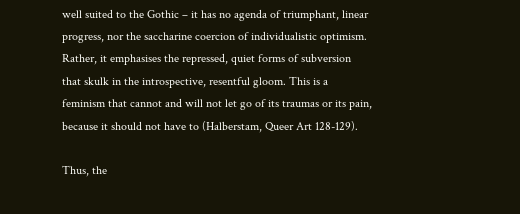well suited to the Gothic – it has no agenda of triumphant, linear progress, nor the saccharine coercion of individualistic optimism. Rather, it emphasises the repressed, quiet forms of subversion that skulk in the introspective, resentful gloom. This is a feminism that cannot and will not let go of its traumas or its pain, because it should not have to (Halberstam, Queer Art 128-129).

Thus, the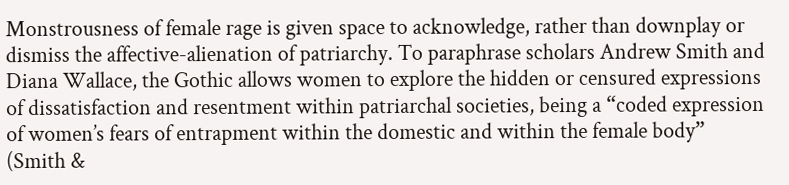Monstrousness of female rage is given space to acknowledge, rather than downplay or dismiss the affective-alienation of patriarchy. To paraphrase scholars Andrew Smith and Diana Wallace, the Gothic allows women to explore the hidden or censured expressions of dissatisfaction and resentment within patriarchal societies, being a “coded expression of women’s fears of entrapment within the domestic and within the female body” (Smith &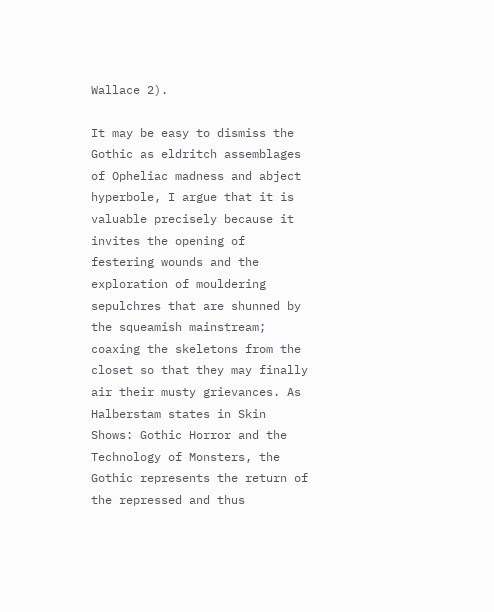Wallace 2).

It may be easy to dismiss the Gothic as eldritch assemblages of Opheliac madness and abject hyperbole, I argue that it is valuable precisely because it invites the opening of festering wounds and the exploration of mouldering sepulchres that are shunned by the squeamish mainstream; coaxing the skeletons from the closet so that they may finally air their musty grievances. As Halberstam states in Skin Shows: Gothic Horror and the Technology of Monsters, the Gothic represents the return of the repressed and thus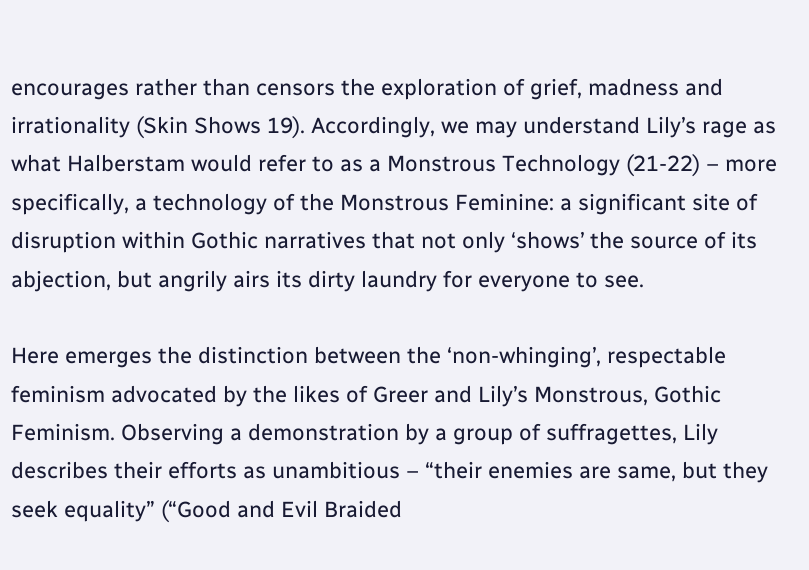encourages rather than censors the exploration of grief, madness and irrationality (Skin Shows 19). Accordingly, we may understand Lily’s rage as what Halberstam would refer to as a Monstrous Technology (21-22) – more specifically, a technology of the Monstrous Feminine: a significant site of disruption within Gothic narratives that not only ‘shows’ the source of its abjection, but angrily airs its dirty laundry for everyone to see.

Here emerges the distinction between the ‘non-whinging’, respectable feminism advocated by the likes of Greer and Lily’s Monstrous, Gothic Feminism. Observing a demonstration by a group of suffragettes, Lily describes their efforts as unambitious – “their enemies are same, but they seek equality” (“Good and Evil Braided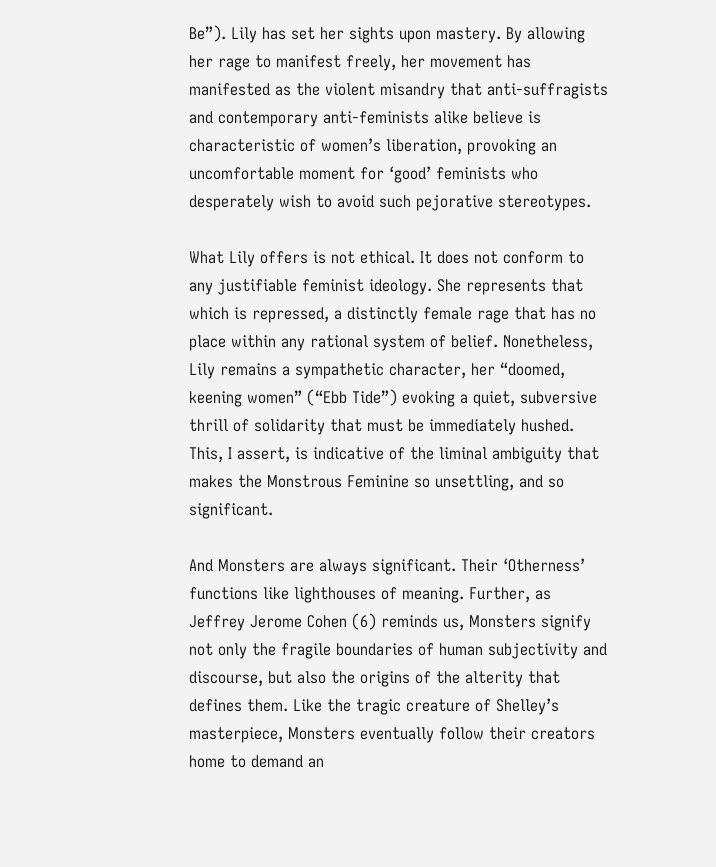Be”). Lily has set her sights upon mastery. By allowing her rage to manifest freely, her movement has manifested as the violent misandry that anti-suffragists and contemporary anti-feminists alike believe is characteristic of women’s liberation, provoking an uncomfortable moment for ‘good’ feminists who desperately wish to avoid such pejorative stereotypes.

What Lily offers is not ethical. It does not conform to any justifiable feminist ideology. She represents that which is repressed, a distinctly female rage that has no place within any rational system of belief. Nonetheless, Lily remains a sympathetic character, her “doomed, keening women” (“Ebb Tide”) evoking a quiet, subversive thrill of solidarity that must be immediately hushed. This, I assert, is indicative of the liminal ambiguity that makes the Monstrous Feminine so unsettling, and so significant.

And Monsters are always significant. Their ‘Otherness’ functions like lighthouses of meaning. Further, as Jeffrey Jerome Cohen (6) reminds us, Monsters signify not only the fragile boundaries of human subjectivity and discourse, but also the origins of the alterity that defines them. Like the tragic creature of Shelley’s masterpiece, Monsters eventually follow their creators home to demand an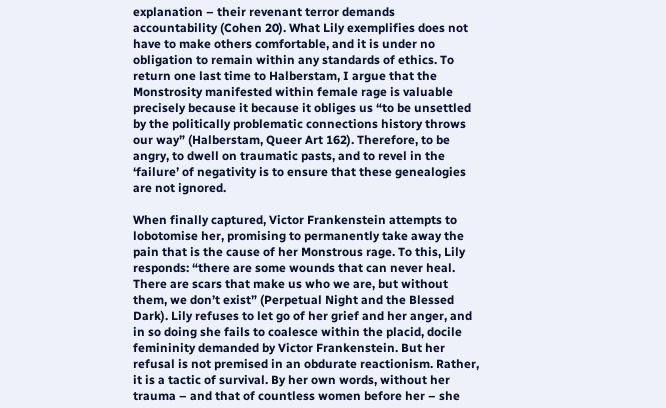explanation – their revenant terror demands accountability (Cohen 20). What Lily exemplifies does not have to make others comfortable, and it is under no obligation to remain within any standards of ethics. To return one last time to Halberstam, I argue that the Monstrosity manifested within female rage is valuable precisely because it because it obliges us “to be unsettled by the politically problematic connections history throws our way” (Halberstam, Queer Art 162). Therefore, to be angry, to dwell on traumatic pasts, and to revel in the ‘failure’ of negativity is to ensure that these genealogies are not ignored.

When finally captured, Victor Frankenstein attempts to lobotomise her, promising to permanently take away the pain that is the cause of her Monstrous rage. To this, Lily responds: “there are some wounds that can never heal. There are scars that make us who we are, but without them, we don’t exist” (Perpetual Night and the Blessed Dark). Lily refuses to let go of her grief and her anger, and in so doing she fails to coalesce within the placid, docile femininity demanded by Victor Frankenstein. But her refusal is not premised in an obdurate reactionism. Rather, it is a tactic of survival. By her own words, without her trauma – and that of countless women before her – she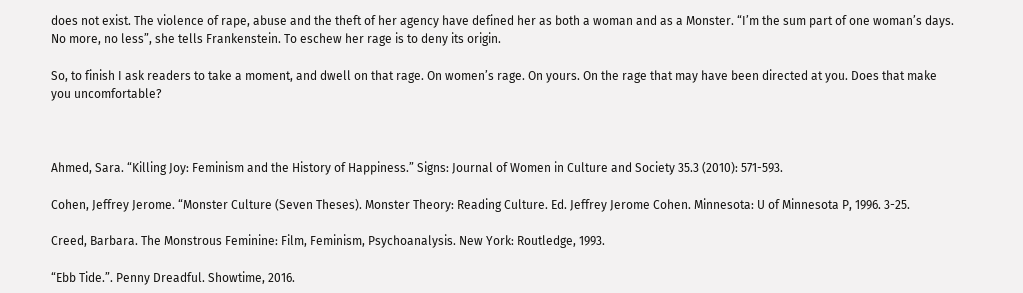does not exist. The violence of rape, abuse and the theft of her agency have defined her as both a woman and as a Monster. “I’m the sum part of one woman’s days. No more, no less”, she tells Frankenstein. To eschew her rage is to deny its origin.

So, to finish I ask readers to take a moment, and dwell on that rage. On women’s rage. On yours. On the rage that may have been directed at you. Does that make you uncomfortable?



Ahmed, Sara. “Killing Joy: Feminism and the History of Happiness.” Signs: Journal of Women in Culture and Society 35.3 (2010): 571-593.

Cohen, Jeffrey Jerome. “Monster Culture (Seven Theses). Monster Theory: Reading Culture. Ed. Jeffrey Jerome Cohen. Minnesota: U of Minnesota P, 1996. 3-25.

Creed, Barbara. The Monstrous Feminine: Film, Feminism, Psychoanalysis. New York: Routledge, 1993.

“Ebb Tide.”. Penny Dreadful. Showtime, 2016.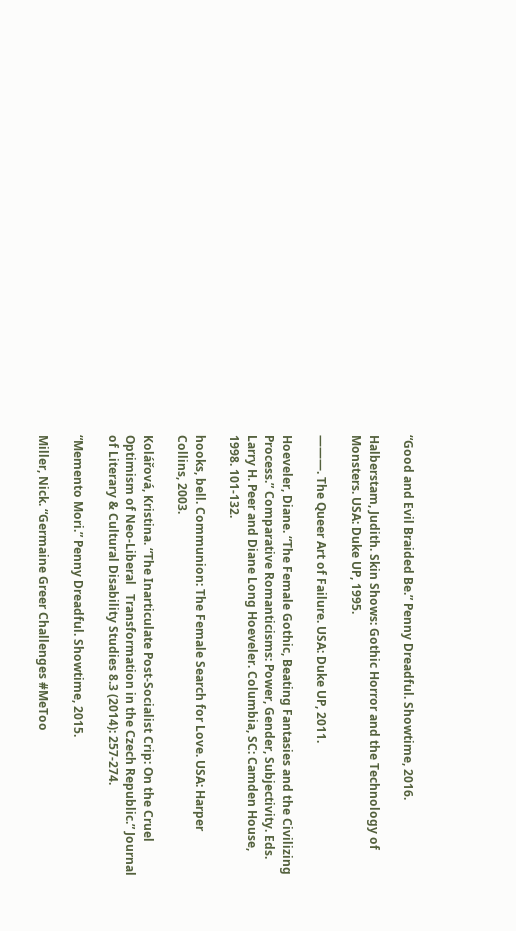“Good and Evil Braided Be.” Penny Dreadful. Showtime, 2016.

Halberstam, Judith. Skin Shows: Gothic Horror and the Technology of Monsters. USA: Duke UP, 1995.

———. The Queer Art of Failure. USA: Duke UP, 2011.

Hoeveler, Diane. “The Female Gothic, Beating Fantasies and the Civilizing Process.” Comparative Romanticisms: Power, Gender, Subjectivity. Eds. Larry H. Peer and Diane Long Hoeveler. Columbia, SC: Camden House, 1998. 101-132.

hooks, bell. Communion: The Female Search for Love. USA: Harper Collins, 2003.

Kolářová, Kristina. “The Inarticulate Post-Socialist Crip: On the Cruel Optimism of Neo-Liberal   Transformation in the Czech Republic.” Journal of Literary & Cultural Disability Studies 8.3 (2014): 257-274.

“Memento Mori.” Penny Dreadful. Showtime, 2015.

Miller, Nick. “Germaine Greer Challenges #MeToo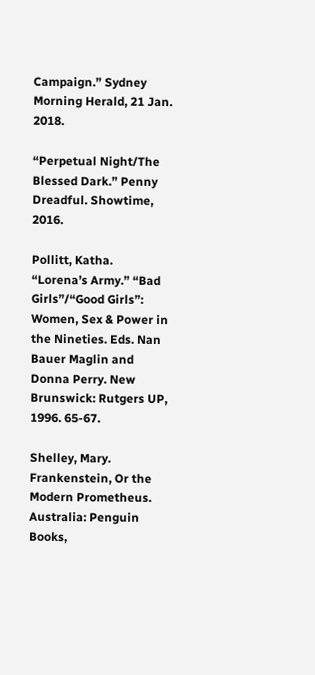Campaign.” Sydney Morning Herald, 21 Jan. 2018.

“Perpetual Night/The Blessed Dark.” Penny Dreadful. Showtime, 2016.

Pollitt, Katha. “Lorena’s Army.” “Bad Girls”/“Good Girls”: Women, Sex & Power in the Nineties. Eds. Nan Bauer Maglin and Donna Perry. New Brunswick: Rutgers UP, 1996. 65-67.

Shelley, Mary. Frankenstein, Or the Modern Prometheus. Australia: Penguin Books,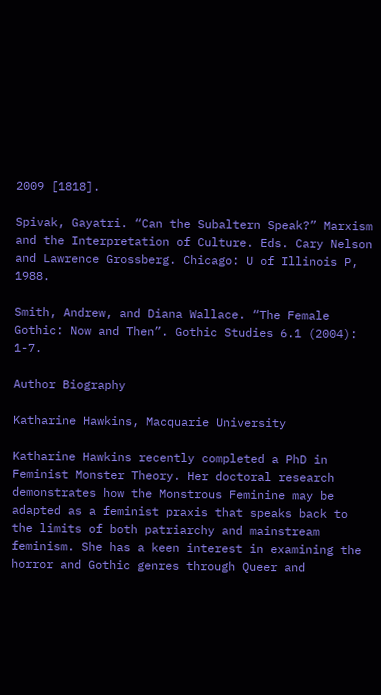2009 [1818].

Spivak, Gayatri. “Can the Subaltern Speak?” Marxism and the Interpretation of Culture. Eds. Cary Nelson and Lawrence Grossberg. Chicago: U of Illinois P, 1988.

Smith, Andrew, and Diana Wallace. “The Female Gothic: Now and Then”. Gothic Studies 6.1 (2004): 1-7.

Author Biography

Katharine Hawkins, Macquarie University

Katharine Hawkins recently completed a PhD in Feminist Monster Theory. Her doctoral research demonstrates how the Monstrous Feminine may be adapted as a feminist praxis that speaks back to the limits of both patriarchy and mainstream feminism. She has a keen interest in examining the horror and Gothic genres through Queer and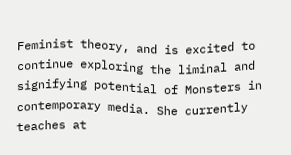Feminist theory, and is excited to continue exploring the liminal and signifying potential of Monsters in contemporary media. She currently teaches at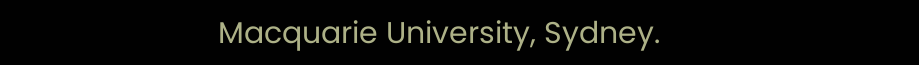Macquarie University, Sydney.